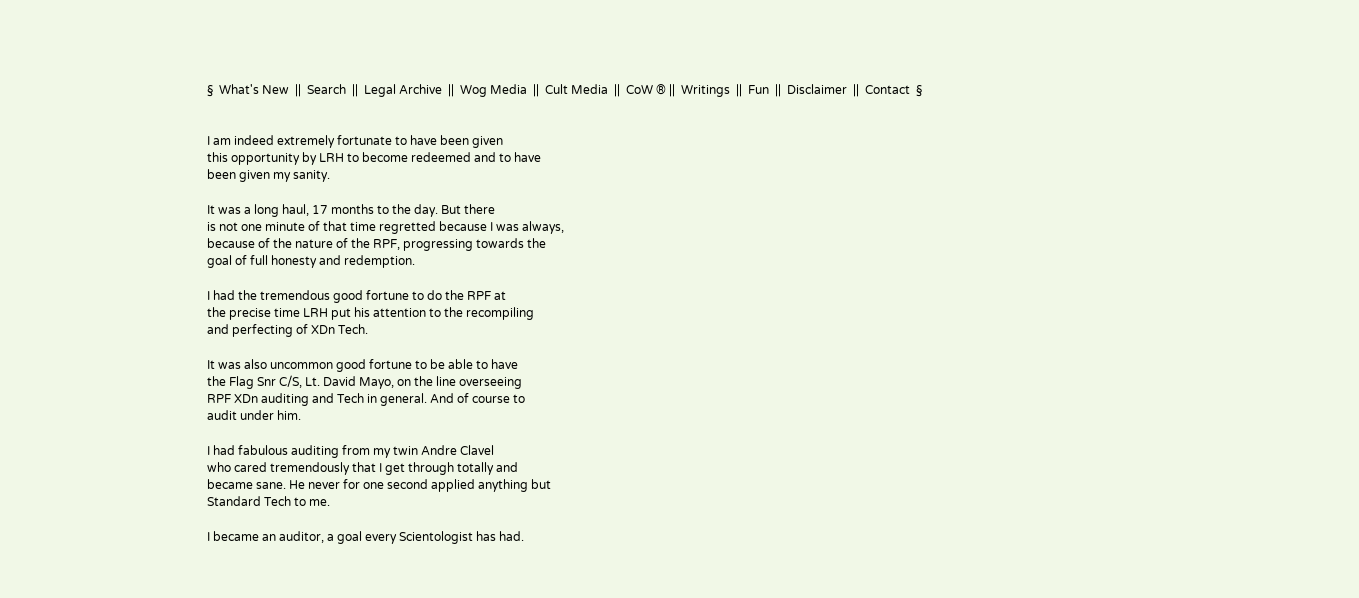§  What's New  ||  Search  ||  Legal Archive  ||  Wog Media  ||  Cult Media  ||  CoW ® ||  Writings  ||  Fun  ||  Disclaimer  ||  Contact  §


I am indeed extremely fortunate to have been given
this opportunity by LRH to become redeemed and to have
been given my sanity.

It was a long haul, 17 months to the day. But there
is not one minute of that time regretted because I was always,
because of the nature of the RPF, progressing towards the
goal of full honesty and redemption.

I had the tremendous good fortune to do the RPF at
the precise time LRH put his attention to the recompiling
and perfecting of XDn Tech.

It was also uncommon good fortune to be able to have
the Flag Snr C/S, Lt. David Mayo, on the line overseeing
RPF XDn auditing and Tech in general. And of course to
audit under him.

I had fabulous auditing from my twin Andre Clavel
who cared tremendously that I get through totally and
became sane. He never for one second applied anything but
Standard Tech to me.

I became an auditor, a goal every Scientologist has had.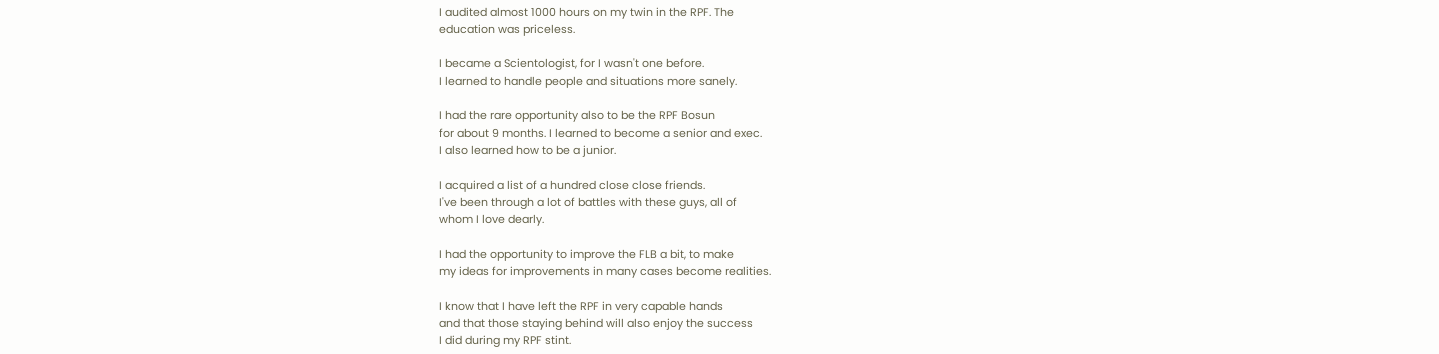I audited almost 1000 hours on my twin in the RPF. The
education was priceless.

I became a Scientologist, for I wasn't one before.
I learned to handle people and situations more sanely.

I had the rare opportunity also to be the RPF Bosun
for about 9 months. I learned to become a senior and exec.
I also learned how to be a junior.

I acquired a list of a hundred close close friends.
I've been through a lot of battles with these guys, all of
whom I love dearly.

I had the opportunity to improve the FLB a bit, to make
my ideas for improvements in many cases become realities.

I know that I have left the RPF in very capable hands
and that those staying behind will also enjoy the success
I did during my RPF stint.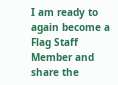I am ready to again become a Flag Staff Member and
share the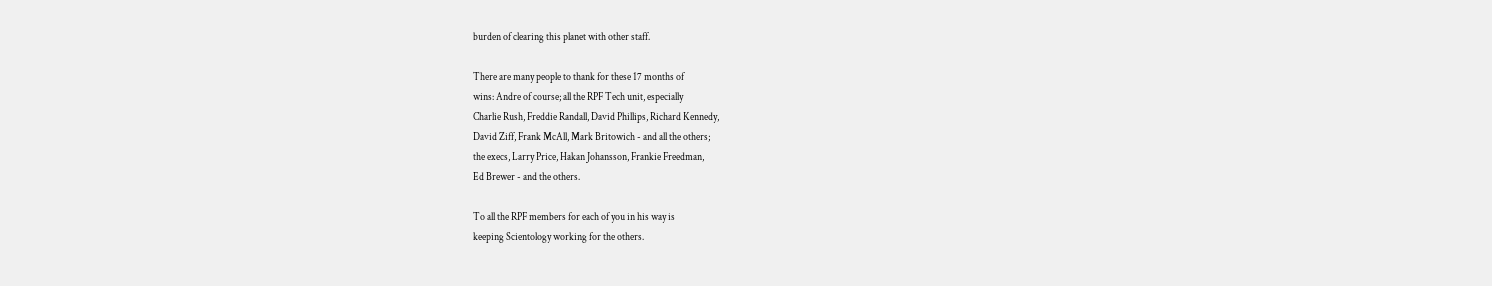burden of clearing this planet with other staff.

There are many people to thank for these 17 months of
wins: Andre of course; all the RPF Tech unit, especially
Charlie Rush, Freddie Randall, David Phillips, Richard Kennedy,
David Ziff, Frank McAll, Mark Britowich - and all the others;
the execs, Larry Price, Hakan Johansson, Frankie Freedman,
Ed Brewer - and the others.

To all the RPF members for each of you in his way is
keeping Scientology working for the others.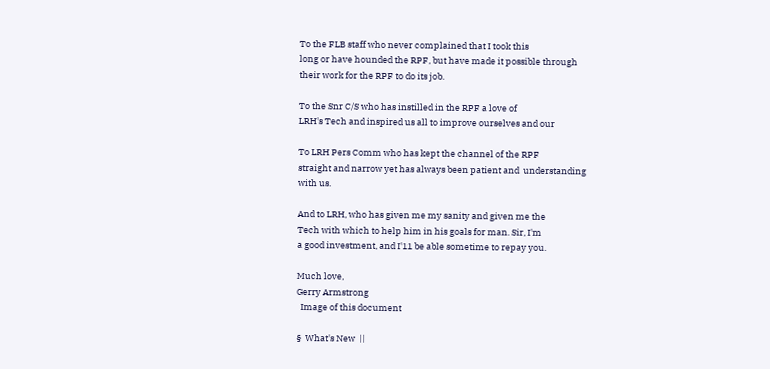To the FLB staff who never complained that I took this
long or have hounded the RPF, but have made it possible through
their work for the RPF to do its job.

To the Snr C/S who has instilled in the RPF a love of
LRH's Tech and inspired us all to improve ourselves and our

To LRH Pers Comm who has kept the channel of the RPF
straight and narrow yet has always been patient and  understanding
with us.

And to LRH, who has given me my sanity and given me the
Tech with which to help him in his goals for man. Sir, I'm
a good investment, and I'11 be able sometime to repay you.

Much love,
Gerry Armstrong
  Image of this document

§  What's New  ||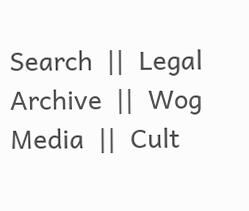Search  ||  Legal Archive  ||  Wog Media  ||  Cult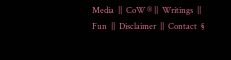Media  ||  CoW ® ||  Writings  ||  Fun  ||  Disclaimer  ||  Contact  §